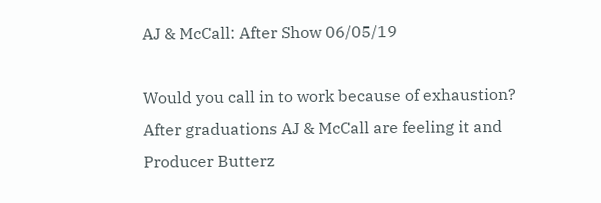AJ & McCall: After Show 06/05/19

Would you call in to work because of exhaustion? After graduations AJ & McCall are feeling it and Producer Butterz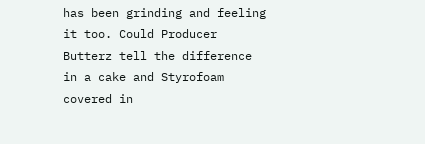has been grinding and feeling it too. Could Producer Butterz tell the difference in a cake and Styrofoam covered in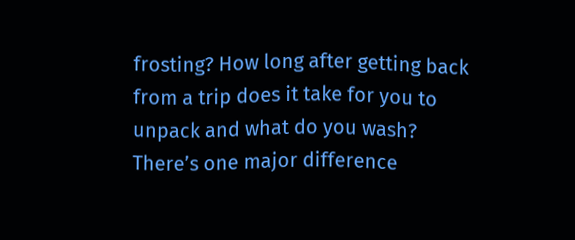frosting? How long after getting back from a trip does it take for you to unpack and what do you wash? There’s one major difference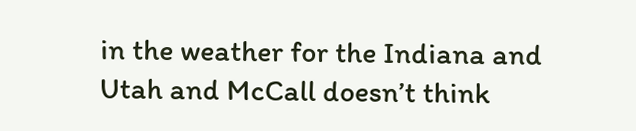in the weather for the Indiana and Utah and McCall doesn’t think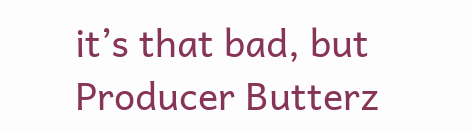it’s that bad, but Producer Butterz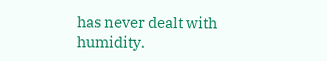has never dealt with humidity.